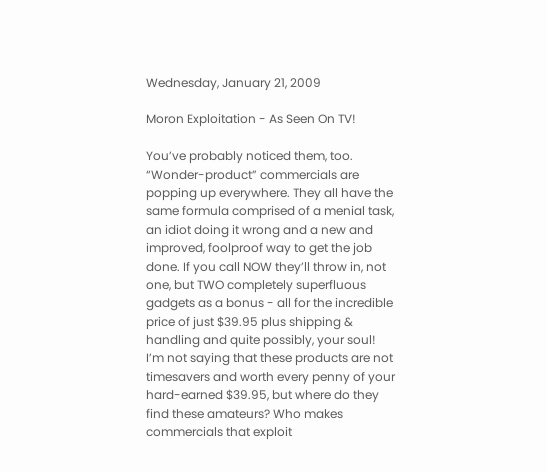Wednesday, January 21, 2009

Moron Exploitation - As Seen On TV!

You’ve probably noticed them, too. “Wonder-product” commercials are popping up everywhere. They all have the same formula comprised of a menial task, an idiot doing it wrong and a new and improved, foolproof way to get the job done. If you call NOW they’ll throw in, not one, but TWO completely superfluous gadgets as a bonus - all for the incredible price of just $39.95 plus shipping & handling and quite possibly, your soul! I’m not saying that these products are not timesavers and worth every penny of your hard-earned $39.95, but where do they find these amateurs? Who makes commercials that exploit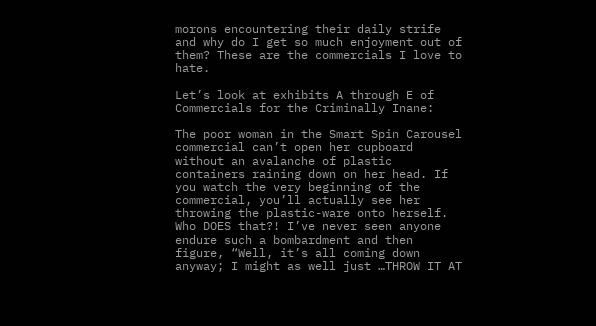morons encountering their daily strife and why do I get so much enjoyment out of them? These are the commercials I love to hate.

Let’s look at exhibits A through E of Commercials for the Criminally Inane:

The poor woman in the Smart Spin Carousel commercial can’t open her cupboard without an avalanche of plastic containers raining down on her head. If you watch the very beginning of the commercial, you’ll actually see her throwing the plastic-ware onto herself. Who DOES that?! I’ve never seen anyone endure such a bombardment and then figure, “Well, it’s all coming down anyway; I might as well just …THROW IT AT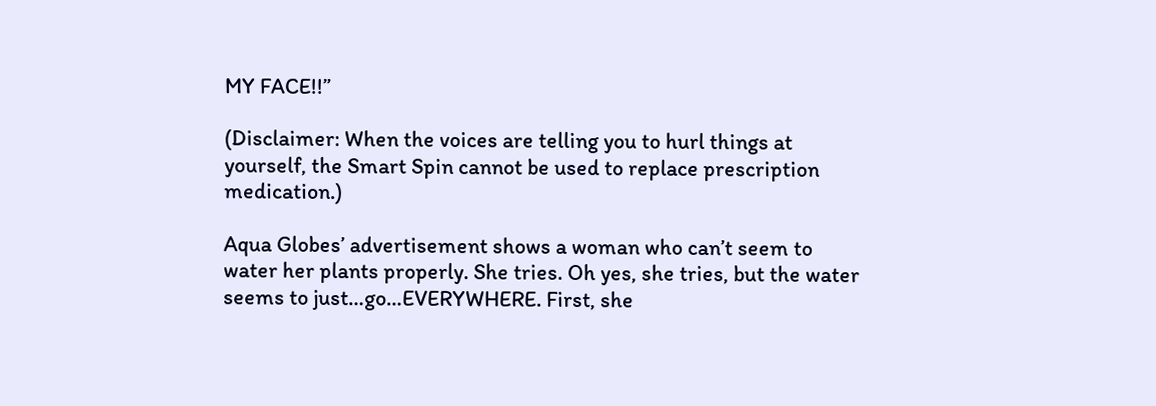MY FACE!!”

(Disclaimer: When the voices are telling you to hurl things at yourself, the Smart Spin cannot be used to replace prescription medication.)

Aqua Globes’ advertisement shows a woman who can’t seem to water her plants properly. She tries. Oh yes, she tries, but the water seems to just…go…EVERYWHERE. First, she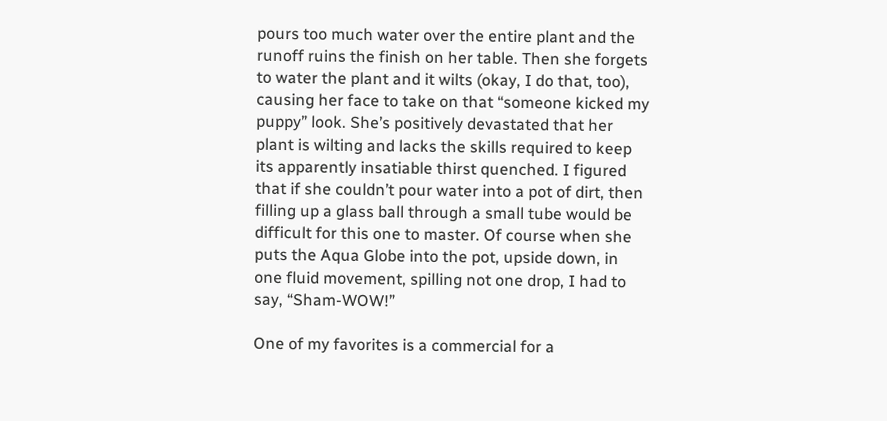pours too much water over the entire plant and the runoff ruins the finish on her table. Then she forgets to water the plant and it wilts (okay, I do that, too), causing her face to take on that “someone kicked my puppy” look. She’s positively devastated that her plant is wilting and lacks the skills required to keep its apparently insatiable thirst quenched. I figured that if she couldn’t pour water into a pot of dirt, then filling up a glass ball through a small tube would be difficult for this one to master. Of course when she puts the Aqua Globe into the pot, upside down, in one fluid movement, spilling not one drop, I had to say, “Sham-WOW!”

One of my favorites is a commercial for a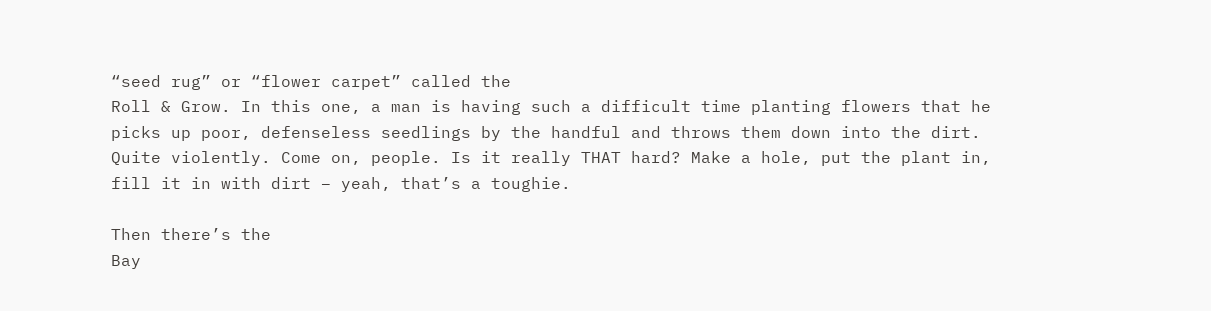“seed rug” or “flower carpet” called the
Roll & Grow. In this one, a man is having such a difficult time planting flowers that he picks up poor, defenseless seedlings by the handful and throws them down into the dirt. Quite violently. Come on, people. Is it really THAT hard? Make a hole, put the plant in, fill it in with dirt – yeah, that’s a toughie.

Then there’s the
Bay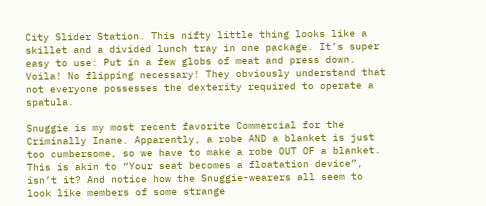City Slider Station. This nifty little thing looks like a skillet and a divided lunch tray in one package. It’s super easy to use: Put in a few globs of meat and press down. Voila! No flipping necessary! They obviously understand that not everyone possesses the dexterity required to operate a spatula.

Snuggie is my most recent favorite Commercial for the Criminally Inane. Apparently, a robe AND a blanket is just too cumbersome, so we have to make a robe OUT OF a blanket. This is akin to “Your seat becomes a floatation device”, isn’t it? And notice how the Snuggie-wearers all seem to look like members of some strange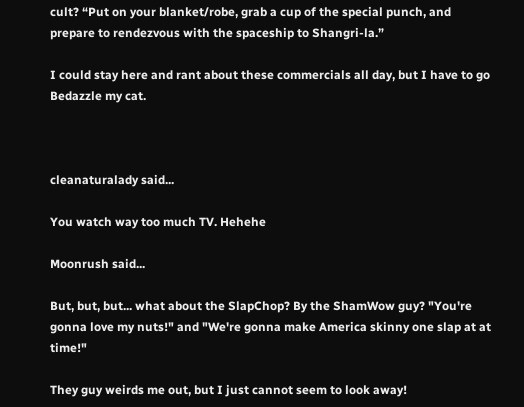cult? “Put on your blanket/robe, grab a cup of the special punch, and prepare to rendezvous with the spaceship to Shangri-la.”

I could stay here and rant about these commercials all day, but I have to go
Bedazzle my cat.



cleanaturalady said...

You watch way too much TV. Hehehe

Moonrush said...

But, but, but... what about the SlapChop? By the ShamWow guy? "You're gonna love my nuts!" and "We're gonna make America skinny one slap at at time!"

They guy weirds me out, but I just cannot seem to look away!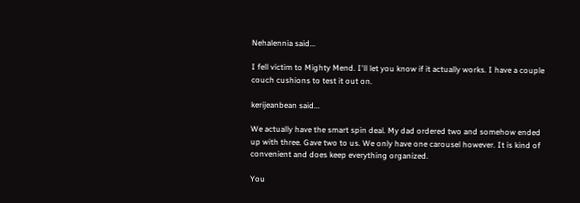Nehalennia said...

I fell victim to Mighty Mend. I'll let you know if it actually works. I have a couple couch cushions to test it out on.

kerijeanbean said...

We actually have the smart spin deal. My dad ordered two and somehow ended up with three. Gave two to us. We only have one carousel however. It is kind of convenient and does keep everything organized.

You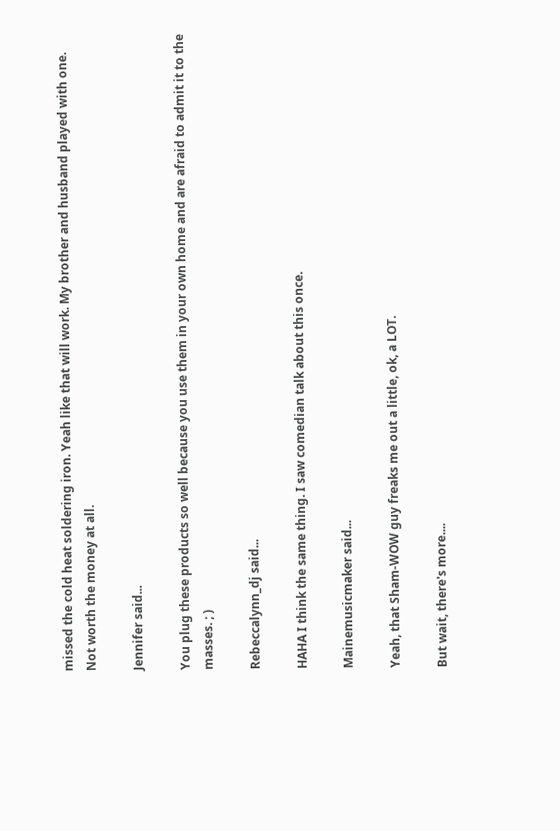missed the cold heat soldering iron. Yeah like that will work. My brother and husband played with one. Not worth the money at all.

Jennifer said...

You plug these products so well because you use them in your own home and are afraid to admit it to the masses. ; )

Rebeccalynn_dj said...

HAHA I think the same thing. I saw comedian talk about this once.

Mainemusicmaker said...

Yeah, that Sham-WOW guy freaks me out a little, ok, a LOT.

But wait, there's more....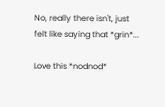No, really there isn't, just felt like saying that *grin*...

Love this *nodnod*